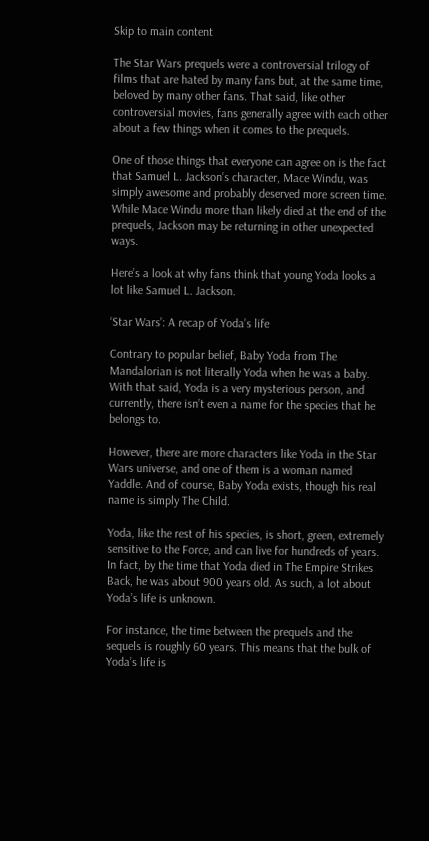Skip to main content

The Star Wars prequels were a controversial trilogy of films that are hated by many fans but, at the same time, beloved by many other fans. That said, like other controversial movies, fans generally agree with each other about a few things when it comes to the prequels.

One of those things that everyone can agree on is the fact that Samuel L. Jackson’s character, Mace Windu, was simply awesome and probably deserved more screen time. While Mace Windu more than likely died at the end of the prequels, Jackson may be returning in other unexpected ways.

Here’s a look at why fans think that young Yoda looks a lot like Samuel L. Jackson.

‘Star Wars’: A recap of Yoda’s life

Contrary to popular belief, Baby Yoda from The Mandalorian is not literally Yoda when he was a baby. With that said, Yoda is a very mysterious person, and currently, there isn’t even a name for the species that he belongs to.

However, there are more characters like Yoda in the Star Wars universe, and one of them is a woman named Yaddle. And of course, Baby Yoda exists, though his real name is simply The Child.

Yoda, like the rest of his species, is short, green, extremely sensitive to the Force, and can live for hundreds of years. In fact, by the time that Yoda died in The Empire Strikes Back, he was about 900 years old. As such, a lot about Yoda’s life is unknown.

For instance, the time between the prequels and the sequels is roughly 60 years. This means that the bulk of Yoda’s life is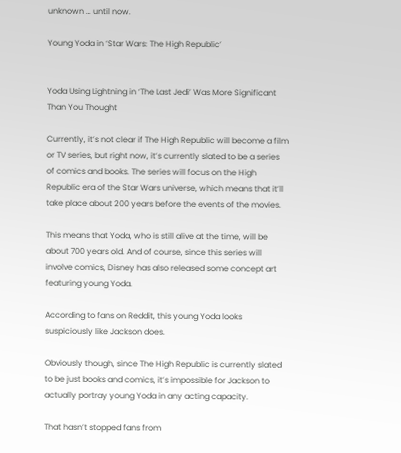unknown … until now.

Young Yoda in ‘Star Wars: The High Republic’


Yoda Using Lightning in ‘The Last Jedi’ Was More Significant Than You Thought

Currently, it’s not clear if The High Republic will become a film or TV series, but right now, it’s currently slated to be a series of comics and books. The series will focus on the High Republic era of the Star Wars universe, which means that it’ll take place about 200 years before the events of the movies.

This means that Yoda, who is still alive at the time, will be about 700 years old. And of course, since this series will involve comics, Disney has also released some concept art featuring young Yoda.

According to fans on Reddit, this young Yoda looks suspiciously like Jackson does.

Obviously though, since The High Republic is currently slated to be just books and comics, it’s impossible for Jackson to actually portray young Yoda in any acting capacity.

That hasn’t stopped fans from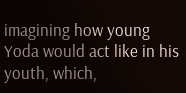imagining how young Yoda would act like in his youth, which,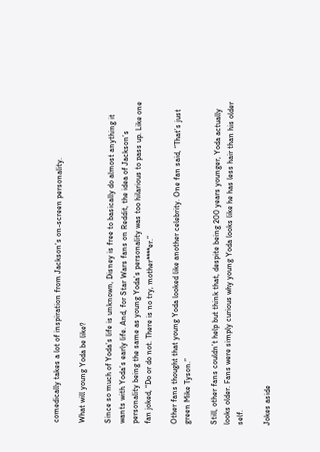comedically takes a lot of inspiration from Jackson’s on-screen personality.

What will young Yoda be like?

Since so much of Yoda’s life is unknown, Disney is free to basically do almost anything it wants with Yoda’s early life. And, for Star Wars fans on Reddit, the idea of Jackson’s personality being the same as young Yoda’s personality was too hilarious to pass up. Like one fan joked, “Do or do not. There is no try, mother****er.”

Other fans thought that young Yoda looked like another celebrity. One fan said, “That’s just green Mike Tyson.”

Still, other fans couldn’t help but think that, despite being 200 years younger, Yoda actually looks older. Fans were simply curious why young Yoda looks like he has less hair than his older self.

Jokes aside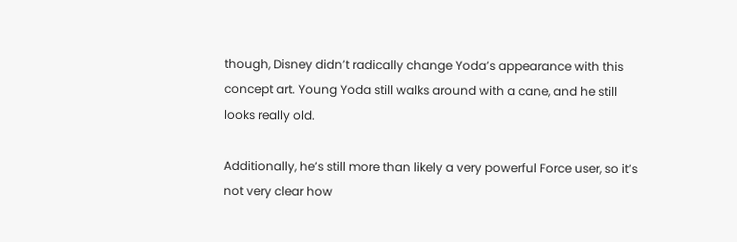though, Disney didn’t radically change Yoda’s appearance with this concept art. Young Yoda still walks around with a cane, and he still looks really old.

Additionally, he’s still more than likely a very powerful Force user, so it’s not very clear how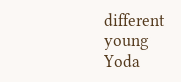different young Yoda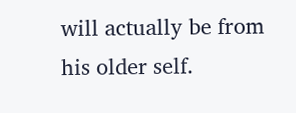will actually be from his older self.